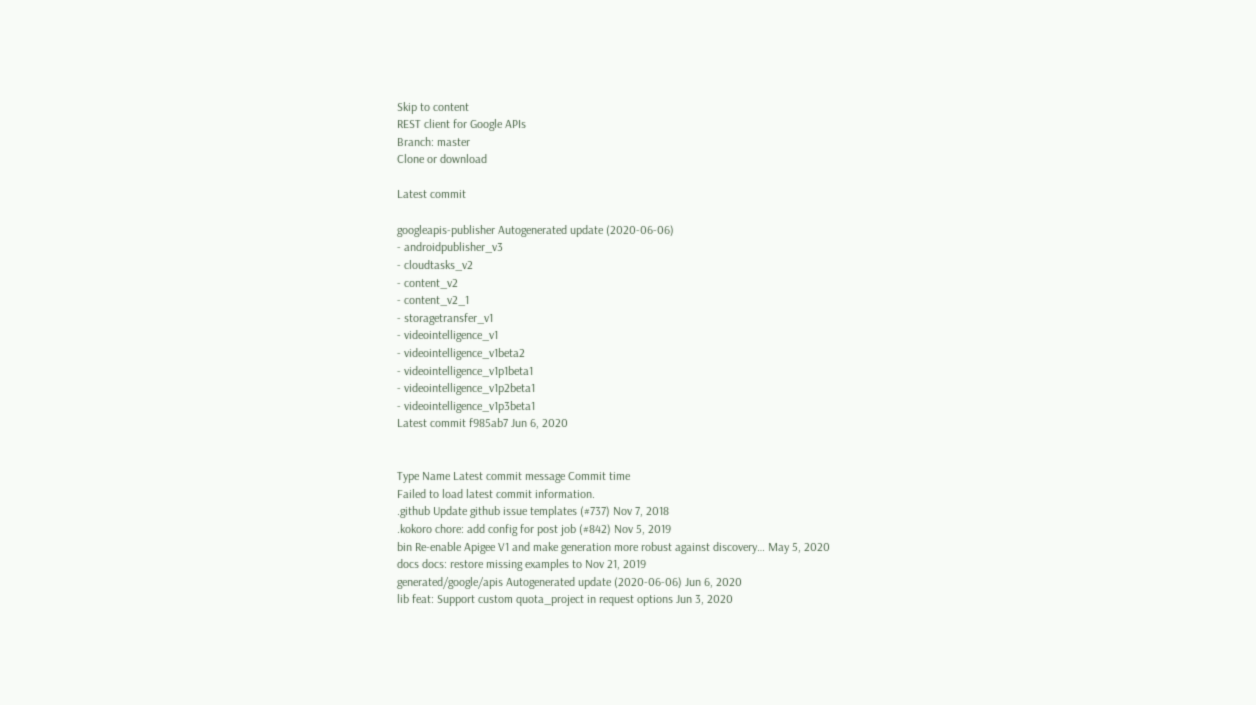Skip to content
REST client for Google APIs
Branch: master
Clone or download

Latest commit

googleapis-publisher Autogenerated update (2020-06-06)
- androidpublisher_v3
- cloudtasks_v2
- content_v2
- content_v2_1
- storagetransfer_v1
- videointelligence_v1
- videointelligence_v1beta2
- videointelligence_v1p1beta1
- videointelligence_v1p2beta1
- videointelligence_v1p3beta1
Latest commit f985ab7 Jun 6, 2020


Type Name Latest commit message Commit time
Failed to load latest commit information.
.github Update github issue templates (#737) Nov 7, 2018
.kokoro chore: add config for post job (#842) Nov 5, 2019
bin Re-enable Apigee V1 and make generation more robust against discovery… May 5, 2020
docs docs: restore missing examples to Nov 21, 2019
generated/google/apis Autogenerated update (2020-06-06) Jun 6, 2020
lib feat: Support custom quota_project in request options Jun 3, 2020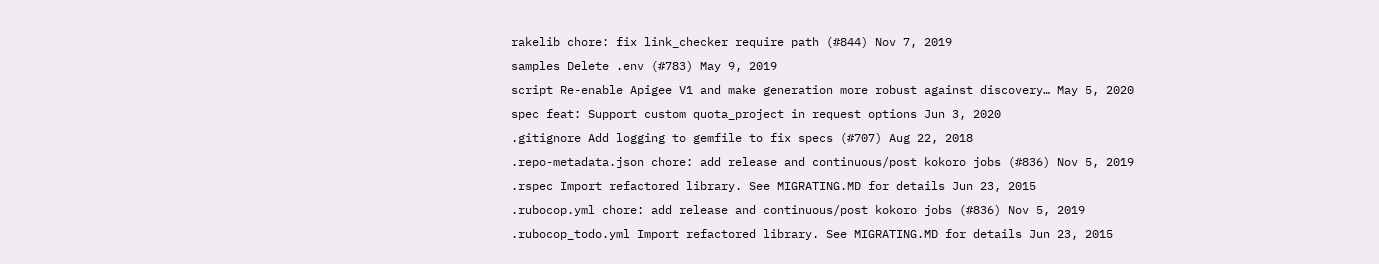rakelib chore: fix link_checker require path (#844) Nov 7, 2019
samples Delete .env (#783) May 9, 2019
script Re-enable Apigee V1 and make generation more robust against discovery… May 5, 2020
spec feat: Support custom quota_project in request options Jun 3, 2020
.gitignore Add logging to gemfile to fix specs (#707) Aug 22, 2018
.repo-metadata.json chore: add release and continuous/post kokoro jobs (#836) Nov 5, 2019
.rspec Import refactored library. See MIGRATING.MD for details Jun 23, 2015
.rubocop.yml chore: add release and continuous/post kokoro jobs (#836) Nov 5, 2019
.rubocop_todo.yml Import refactored library. See MIGRATING.MD for details Jun 23, 2015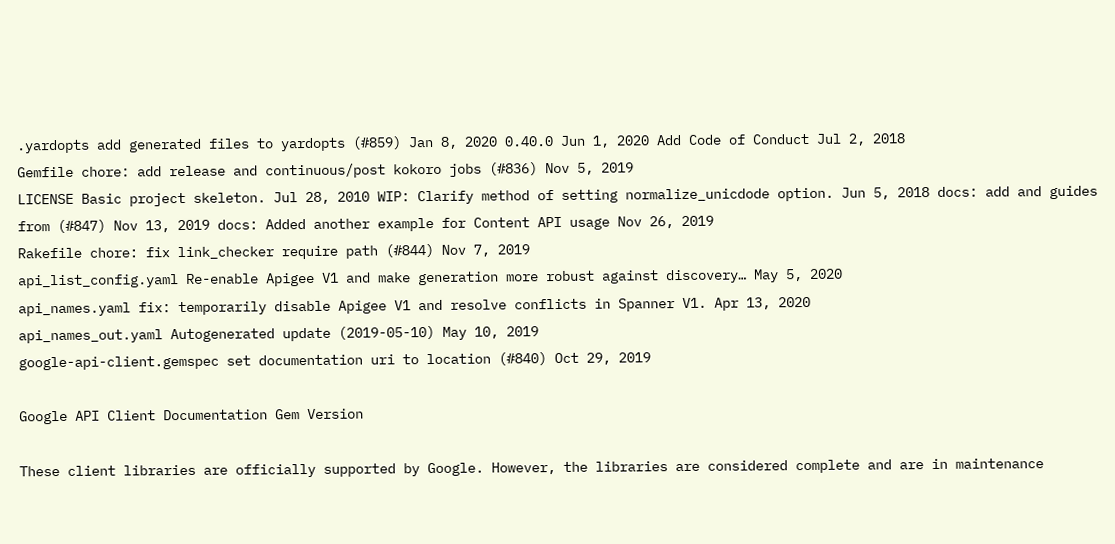.yardopts add generated files to yardopts (#859) Jan 8, 2020 0.40.0 Jun 1, 2020 Add Code of Conduct Jul 2, 2018
Gemfile chore: add release and continuous/post kokoro jobs (#836) Nov 5, 2019
LICENSE Basic project skeleton. Jul 28, 2010 WIP: Clarify method of setting normalize_unicdode option. Jun 5, 2018 docs: add and guides from (#847) Nov 13, 2019 docs: Added another example for Content API usage Nov 26, 2019
Rakefile chore: fix link_checker require path (#844) Nov 7, 2019
api_list_config.yaml Re-enable Apigee V1 and make generation more robust against discovery… May 5, 2020
api_names.yaml fix: temporarily disable Apigee V1 and resolve conflicts in Spanner V1. Apr 13, 2020
api_names_out.yaml Autogenerated update (2019-05-10) May 10, 2019
google-api-client.gemspec set documentation uri to location (#840) Oct 29, 2019

Google API Client Documentation Gem Version

These client libraries are officially supported by Google. However, the libraries are considered complete and are in maintenance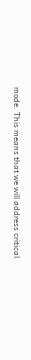mode. This means that we will address critical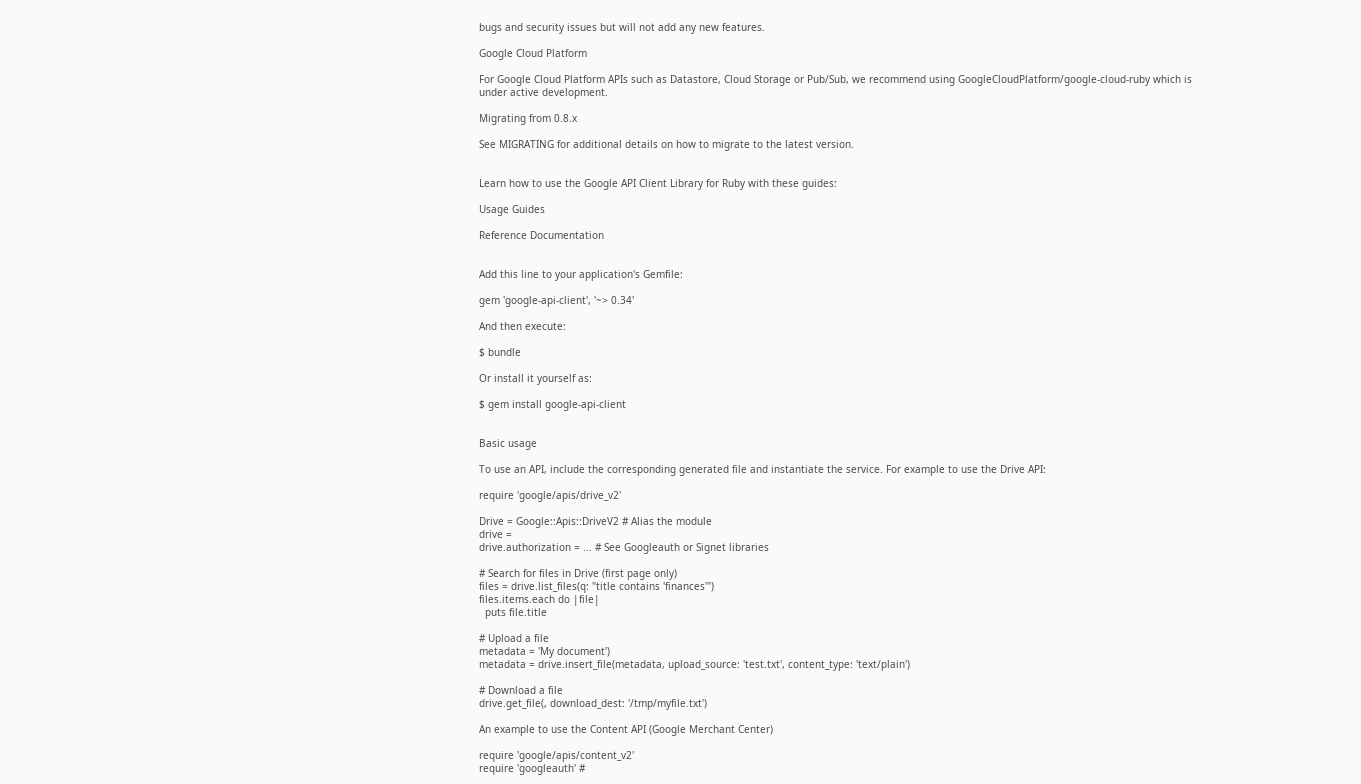bugs and security issues but will not add any new features.

Google Cloud Platform

For Google Cloud Platform APIs such as Datastore, Cloud Storage or Pub/Sub, we recommend using GoogleCloudPlatform/google-cloud-ruby which is under active development.

Migrating from 0.8.x

See MIGRATING for additional details on how to migrate to the latest version.


Learn how to use the Google API Client Library for Ruby with these guides:

Usage Guides

Reference Documentation


Add this line to your application's Gemfile:

gem 'google-api-client', '~> 0.34'

And then execute:

$ bundle

Or install it yourself as:

$ gem install google-api-client


Basic usage

To use an API, include the corresponding generated file and instantiate the service. For example to use the Drive API:

require 'google/apis/drive_v2'

Drive = Google::Apis::DriveV2 # Alias the module
drive =
drive.authorization = ... # See Googleauth or Signet libraries

# Search for files in Drive (first page only)
files = drive.list_files(q: "title contains 'finances'")
files.items.each do |file|
  puts file.title

# Upload a file
metadata = 'My document')
metadata = drive.insert_file(metadata, upload_source: 'test.txt', content_type: 'text/plain')

# Download a file
drive.get_file(, download_dest: '/tmp/myfile.txt')

An example to use the Content API (Google Merchant Center)

require 'google/apis/content_v2'
require 'googleauth' #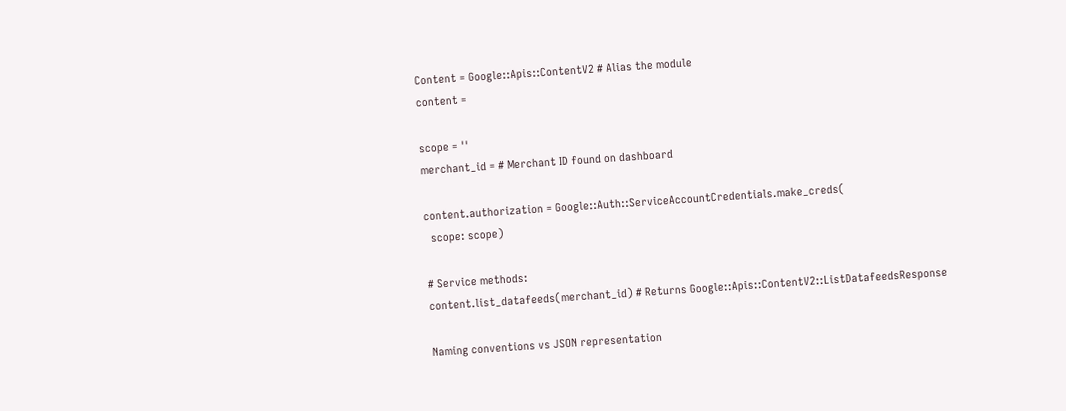Content = Google::Apis::ContentV2 # Alias the module
content =

scope = ''
merchant_id = # Merchant ID found on dashboard

content.authorization = Google::Auth::ServiceAccountCredentials.make_creds(
  scope: scope)

# Service methods:
content.list_datafeeds(merchant_id) # Returns Google::Apis::ContentV2::ListDatafeedsResponse

Naming conventions vs JSON representation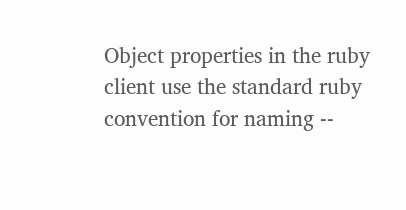Object properties in the ruby client use the standard ruby convention for naming --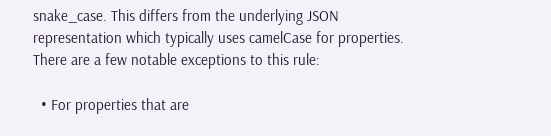snake_case. This differs from the underlying JSON representation which typically uses camelCase for properties. There are a few notable exceptions to this rule:

  • For properties that are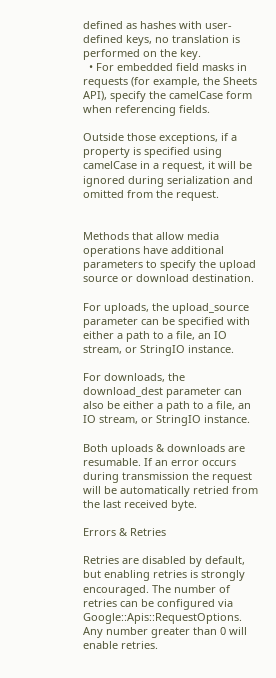defined as hashes with user-defined keys, no translation is performed on the key.
  • For embedded field masks in requests (for example, the Sheets API), specify the camelCase form when referencing fields.

Outside those exceptions, if a property is specified using camelCase in a request, it will be ignored during serialization and omitted from the request.


Methods that allow media operations have additional parameters to specify the upload source or download destination.

For uploads, the upload_source parameter can be specified with either a path to a file, an IO stream, or StringIO instance.

For downloads, the download_dest parameter can also be either a path to a file, an IO stream, or StringIO instance.

Both uploads & downloads are resumable. If an error occurs during transmission the request will be automatically retried from the last received byte.

Errors & Retries

Retries are disabled by default, but enabling retries is strongly encouraged. The number of retries can be configured via Google::Apis::RequestOptions. Any number greater than 0 will enable retries.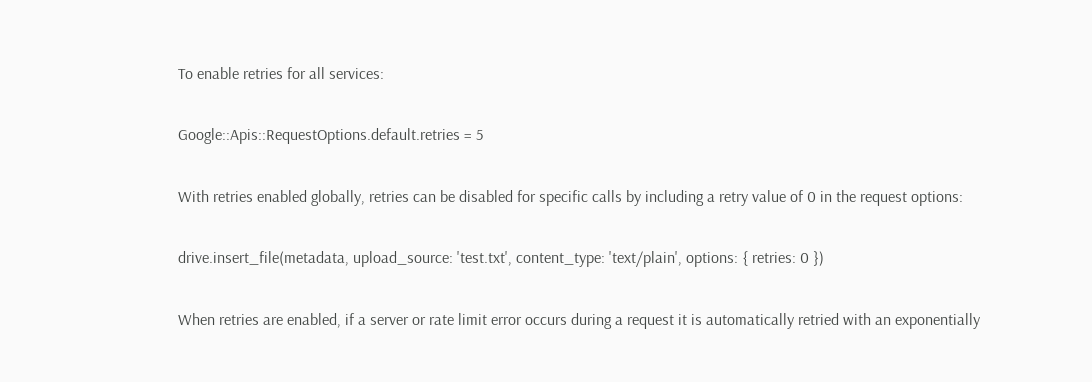To enable retries for all services:

Google::Apis::RequestOptions.default.retries = 5

With retries enabled globally, retries can be disabled for specific calls by including a retry value of 0 in the request options:

drive.insert_file(metadata, upload_source: 'test.txt', content_type: 'text/plain', options: { retries: 0 })

When retries are enabled, if a server or rate limit error occurs during a request it is automatically retried with an exponentially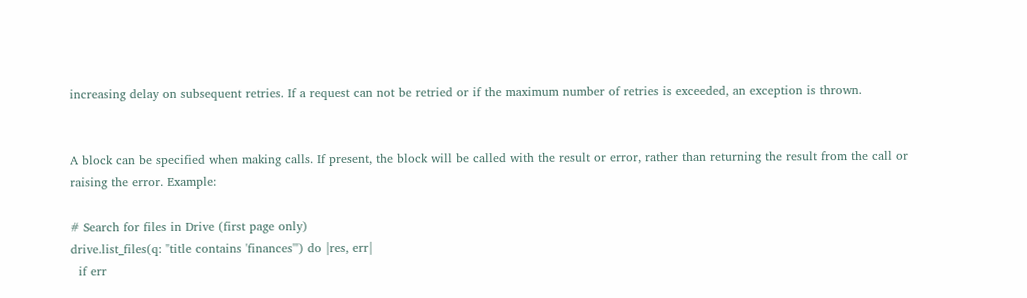increasing delay on subsequent retries. If a request can not be retried or if the maximum number of retries is exceeded, an exception is thrown.


A block can be specified when making calls. If present, the block will be called with the result or error, rather than returning the result from the call or raising the error. Example:

# Search for files in Drive (first page only)
drive.list_files(q: "title contains 'finances'") do |res, err|
  if err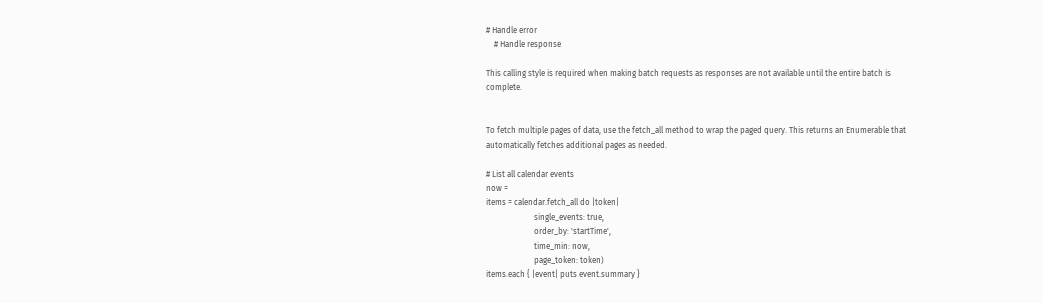# Handle error
    # Handle response

This calling style is required when making batch requests as responses are not available until the entire batch is complete.


To fetch multiple pages of data, use the fetch_all method to wrap the paged query. This returns an Enumerable that automatically fetches additional pages as needed.

# List all calendar events
now =
items = calendar.fetch_all do |token|
                        single_events: true,
                        order_by: 'startTime',
                        time_min: now,
                        page_token: token)
items.each { |event| puts event.summary }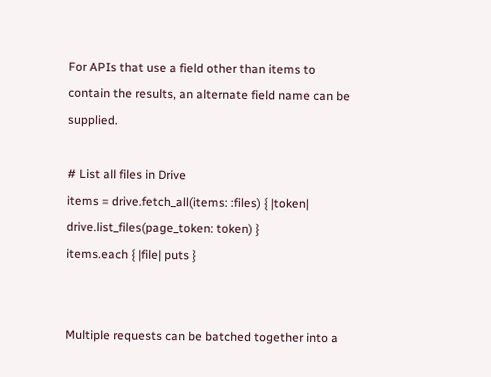For APIs that use a field other than items to contain the results, an alternate field name can be supplied.

# List all files in Drive
items = drive.fetch_all(items: :files) { |token| drive.list_files(page_token: token) }
items.each { |file| puts }


Multiple requests can be batched together into a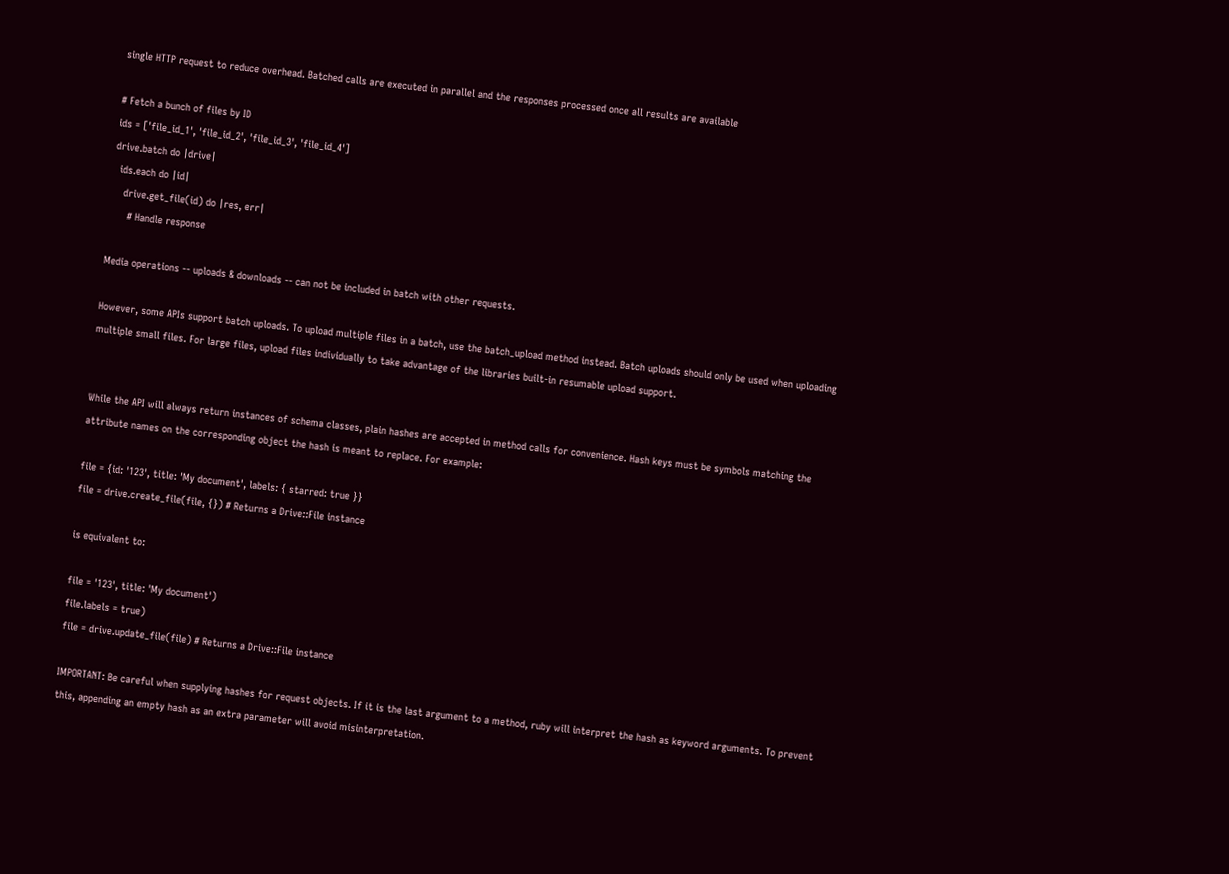single HTTP request to reduce overhead. Batched calls are executed in parallel and the responses processed once all results are available

# Fetch a bunch of files by ID
ids = ['file_id_1', 'file_id_2', 'file_id_3', 'file_id_4']
drive.batch do |drive|
  ids.each do |id|
    drive.get_file(id) do |res, err|
      # Handle response

Media operations -- uploads & downloads -- can not be included in batch with other requests.

However, some APIs support batch uploads. To upload multiple files in a batch, use the batch_upload method instead. Batch uploads should only be used when uploading multiple small files. For large files, upload files individually to take advantage of the libraries built-in resumable upload support.


While the API will always return instances of schema classes, plain hashes are accepted in method calls for convenience. Hash keys must be symbols matching the attribute names on the corresponding object the hash is meant to replace. For example:

file = {id: '123', title: 'My document', labels: { starred: true }}
file = drive.create_file(file, {}) # Returns a Drive::File instance

is equivalent to:

file = '123', title: 'My document')
file.labels = true)
file = drive.update_file(file) # Returns a Drive::File instance

IMPORTANT: Be careful when supplying hashes for request objects. If it is the last argument to a method, ruby will interpret the hash as keyword arguments. To prevent this, appending an empty hash as an extra parameter will avoid misinterpretation.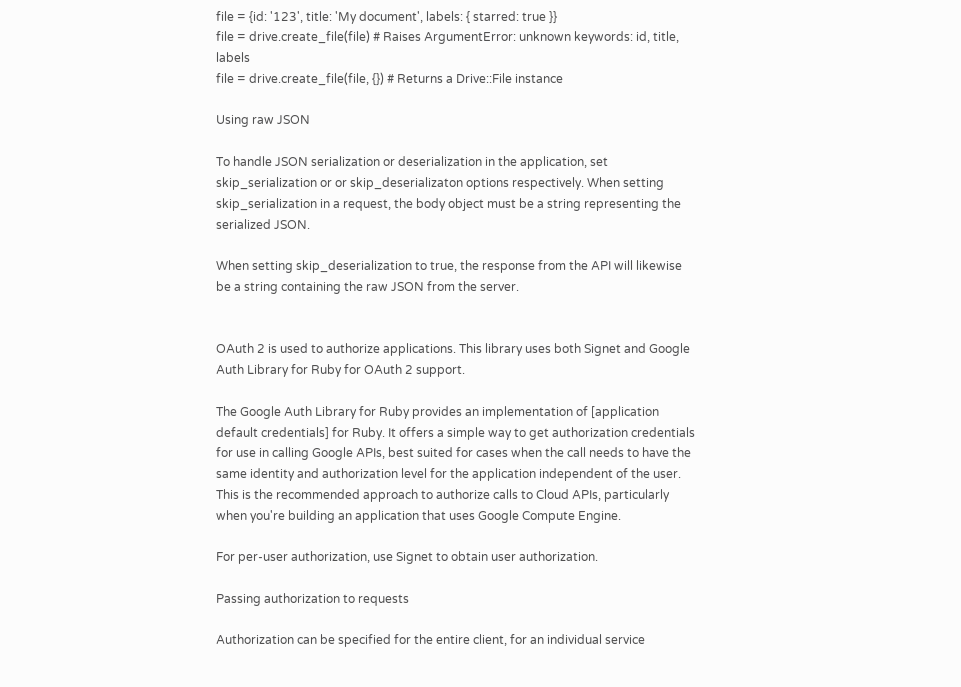file = {id: '123', title: 'My document', labels: { starred: true }}
file = drive.create_file(file) # Raises ArgumentError: unknown keywords: id, title, labels
file = drive.create_file(file, {}) # Returns a Drive::File instance

Using raw JSON

To handle JSON serialization or deserialization in the application, set skip_serialization or or skip_deserializaton options respectively. When setting skip_serialization in a request, the body object must be a string representing the serialized JSON.

When setting skip_deserialization to true, the response from the API will likewise be a string containing the raw JSON from the server.


OAuth 2 is used to authorize applications. This library uses both Signet and Google Auth Library for Ruby for OAuth 2 support.

The Google Auth Library for Ruby provides an implementation of [application default credentials] for Ruby. It offers a simple way to get authorization credentials for use in calling Google APIs, best suited for cases when the call needs to have the same identity and authorization level for the application independent of the user. This is the recommended approach to authorize calls to Cloud APIs, particularly when you're building an application that uses Google Compute Engine.

For per-user authorization, use Signet to obtain user authorization.

Passing authorization to requests

Authorization can be specified for the entire client, for an individual service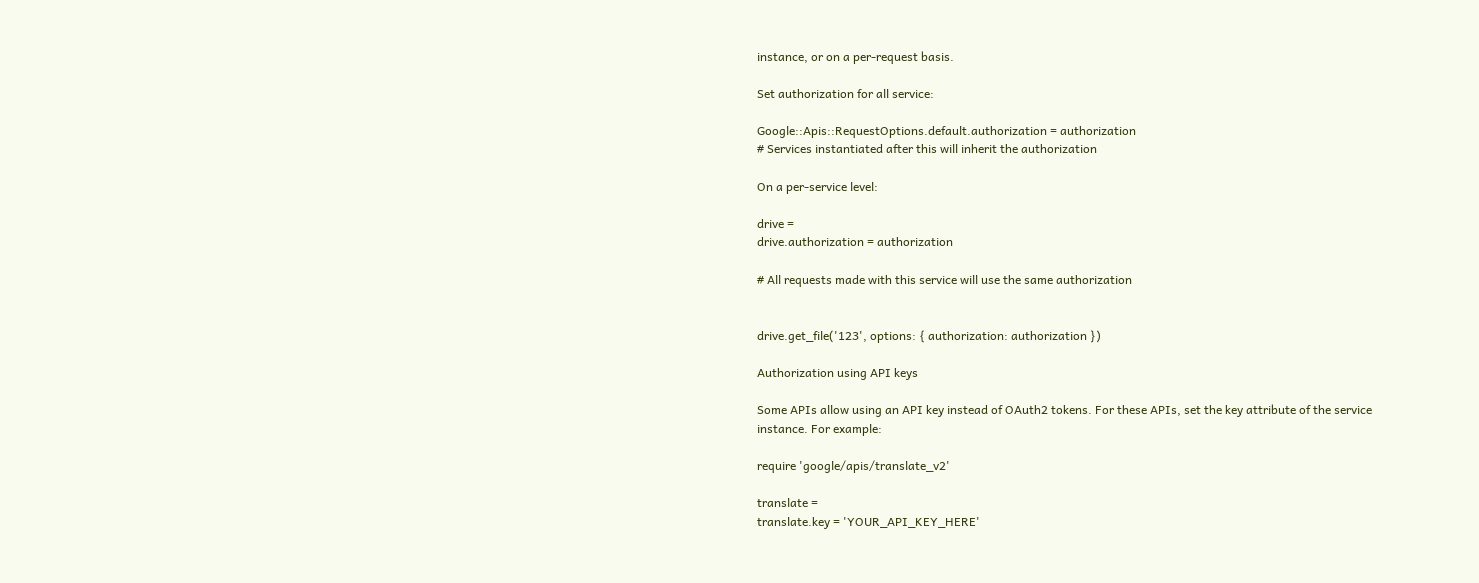instance, or on a per-request basis.

Set authorization for all service:

Google::Apis::RequestOptions.default.authorization = authorization
# Services instantiated after this will inherit the authorization

On a per-service level:

drive =
drive.authorization = authorization

# All requests made with this service will use the same authorization


drive.get_file('123', options: { authorization: authorization })

Authorization using API keys

Some APIs allow using an API key instead of OAuth2 tokens. For these APIs, set the key attribute of the service instance. For example:

require 'google/apis/translate_v2'

translate =
translate.key = 'YOUR_API_KEY_HERE'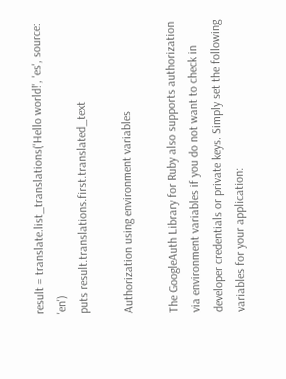result = translate.list_translations('Hello world!', 'es', source: 'en')
puts result.translations.first.translated_text

Authorization using environment variables

The GoogleAuth Library for Ruby also supports authorization via environment variables if you do not want to check in developer credentials or private keys. Simply set the following variables for your application: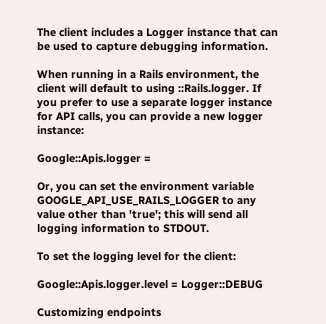The client includes a Logger instance that can be used to capture debugging information.

When running in a Rails environment, the client will default to using ::Rails.logger. If you prefer to use a separate logger instance for API calls, you can provide a new logger instance:

Google::Apis.logger =

Or, you can set the environment variable GOOGLE_API_USE_RAILS_LOGGER to any value other than 'true'; this will send all logging information to STDOUT.

To set the logging level for the client:

Google::Apis.logger.level = Logger::DEBUG

Customizing endpoints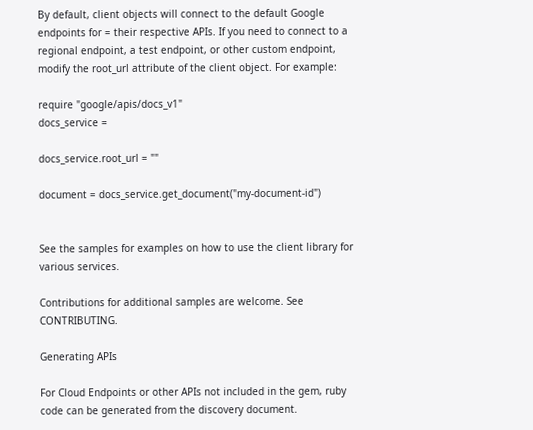By default, client objects will connect to the default Google endpoints for = their respective APIs. If you need to connect to a regional endpoint, a test endpoint, or other custom endpoint, modify the root_url attribute of the client object. For example:

require "google/apis/docs_v1"
docs_service =

docs_service.root_url = ""

document = docs_service.get_document("my-document-id")


See the samples for examples on how to use the client library for various services.

Contributions for additional samples are welcome. See CONTRIBUTING.

Generating APIs

For Cloud Endpoints or other APIs not included in the gem, ruby code can be generated from the discovery document.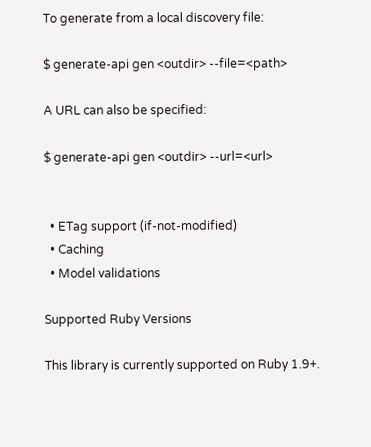To generate from a local discovery file:

$ generate-api gen <outdir> --file=<path>

A URL can also be specified:

$ generate-api gen <outdir> --url=<url>


  • ETag support (if-not-modified)
  • Caching
  • Model validations

Supported Ruby Versions

This library is currently supported on Ruby 1.9+.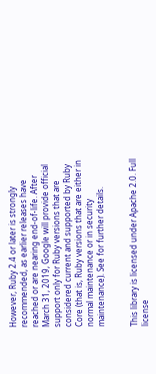However, Ruby 2.4 or later is strongly recommended, as earlier releases have reached or are nearing end-of-life. After March 31, 2019, Google will provide official support only for Ruby versions that are considered current and supported by Ruby Core (that is, Ruby versions that are either in normal maintenance or in security maintenance). See for further details.


This library is licensed under Apache 2.0. Full license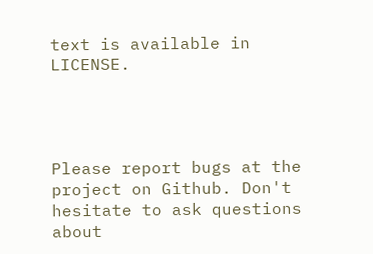text is available in LICENSE.




Please report bugs at the project on Github. Don't hesitate to ask questions about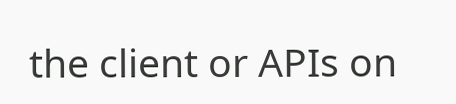the client or APIs on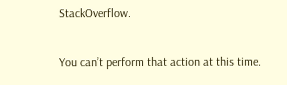StackOverflow.

You can’t perform that action at this time.